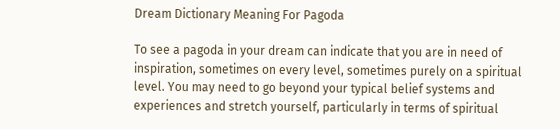Dream Dictionary Meaning For Pagoda

To see a pagoda in your dream can indicate that you are in need of inspiration, sometimes on every level, sometimes purely on a spiritual level. You may need to go beyond your typical belief systems and experiences and stretch yourself, particularly in terms of spiritual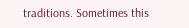traditions. Sometimes this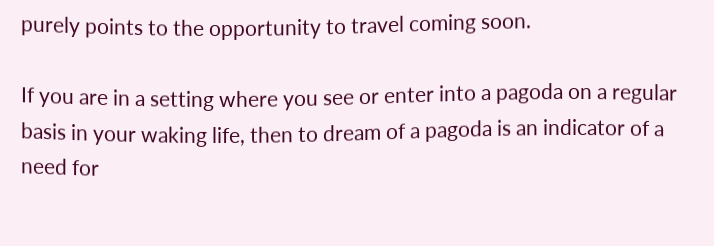purely points to the opportunity to travel coming soon.

If you are in a setting where you see or enter into a pagoda on a regular basis in your waking life, then to dream of a pagoda is an indicator of a need for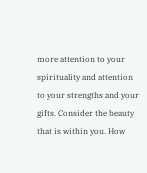more attention to your spirituality and attention to your strengths and your gifts. Consider the beauty that is within you. How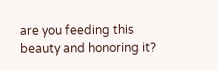are you feeding this beauty and honoring it?